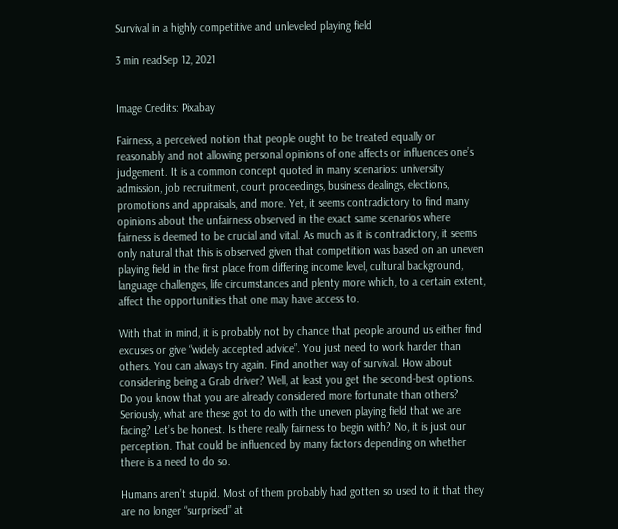Survival in a highly competitive and unleveled playing field

3 min readSep 12, 2021


Image Credits: Pixabay

Fairness, a perceived notion that people ought to be treated equally or reasonably and not allowing personal opinions of one affects or influences one’s judgement. It is a common concept quoted in many scenarios: university admission, job recruitment, court proceedings, business dealings, elections, promotions and appraisals, and more. Yet, it seems contradictory to find many opinions about the unfairness observed in the exact same scenarios where fairness is deemed to be crucial and vital. As much as it is contradictory, it seems only natural that this is observed given that competition was based on an uneven playing field in the first place from differing income level, cultural background, language challenges, life circumstances and plenty more which, to a certain extent, affect the opportunities that one may have access to.

With that in mind, it is probably not by chance that people around us either find excuses or give “widely accepted advice”. You just need to work harder than others. You can always try again. Find another way of survival. How about considering being a Grab driver? Well, at least you get the second-best options. Do you know that you are already considered more fortunate than others? Seriously, what are these got to do with the uneven playing field that we are facing? Let’s be honest. Is there really fairness to begin with? No, it is just our perception. That could be influenced by many factors depending on whether there is a need to do so.

Humans aren’t stupid. Most of them probably had gotten so used to it that they are no longer “surprised” at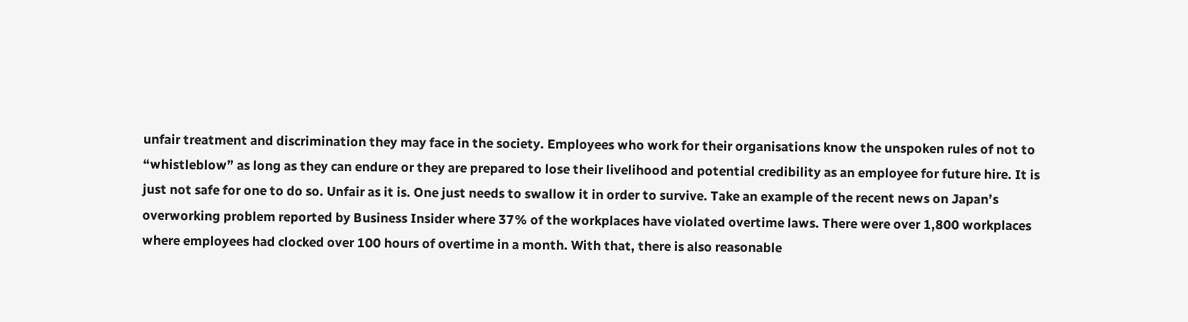unfair treatment and discrimination they may face in the society. Employees who work for their organisations know the unspoken rules of not to “whistleblow” as long as they can endure or they are prepared to lose their livelihood and potential credibility as an employee for future hire. It is just not safe for one to do so. Unfair as it is. One just needs to swallow it in order to survive. Take an example of the recent news on Japan’s overworking problem reported by Business Insider where 37% of the workplaces have violated overtime laws. There were over 1,800 workplaces where employees had clocked over 100 hours of overtime in a month. With that, there is also reasonable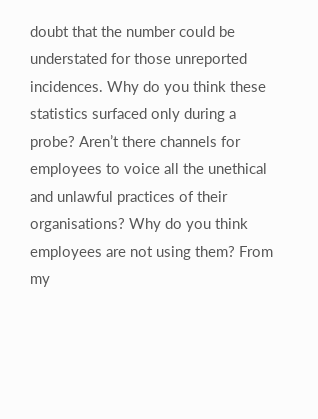doubt that the number could be understated for those unreported incidences. Why do you think these statistics surfaced only during a probe? Aren’t there channels for employees to voice all the unethical and unlawful practices of their organisations? Why do you think employees are not using them? From my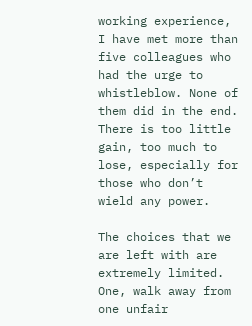working experience, I have met more than five colleagues who had the urge to whistleblow. None of them did in the end. There is too little gain, too much to lose, especially for those who don’t wield any power.

The choices that we are left with are extremely limited. One, walk away from one unfair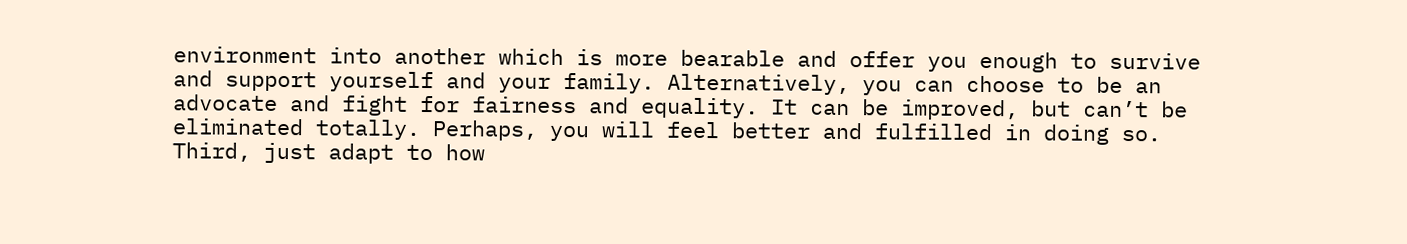environment into another which is more bearable and offer you enough to survive and support yourself and your family. Alternatively, you can choose to be an advocate and fight for fairness and equality. It can be improved, but can’t be eliminated totally. Perhaps, you will feel better and fulfilled in doing so. Third, just adapt to how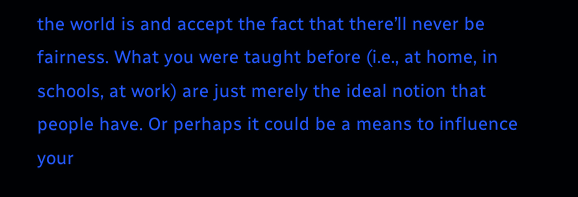the world is and accept the fact that there’ll never be fairness. What you were taught before (i.e., at home, in schools, at work) are just merely the ideal notion that people have. Or perhaps it could be a means to influence your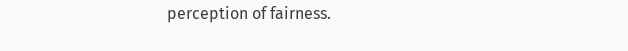perception of fairness.